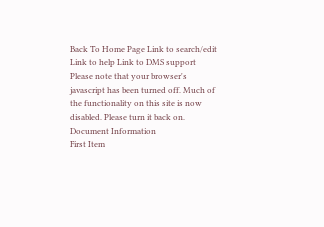Back To Home Page Link to search/edit Link to help Link to DMS support
Please note that your browser's javascript has been turned off. Much of the functionality on this site is now disabled. Please turn it back on.
Document Information
First Item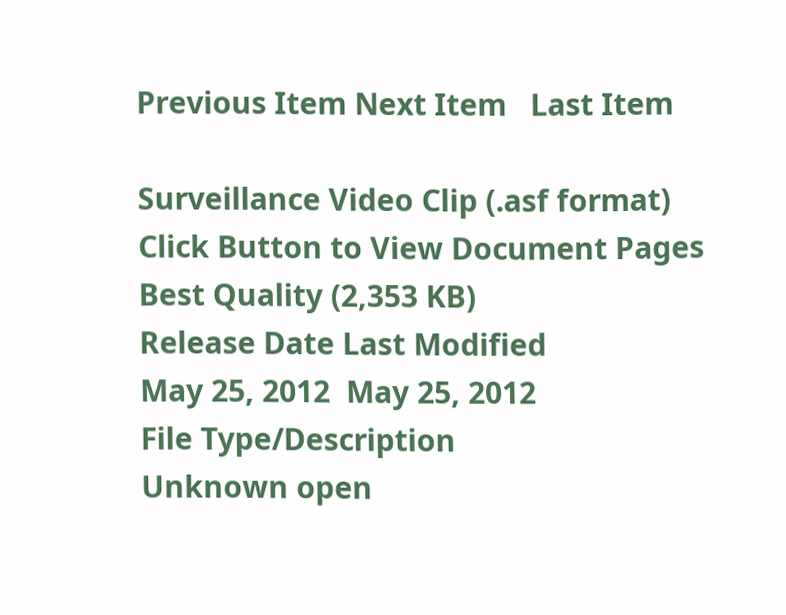Previous Item Next Item   Last Item

Surveillance Video Clip (.asf format)
Click Button to View Document Pages
Best Quality (2,353 KB)
Release Date Last Modified
May 25, 2012  May 25, 2012
File Type/Description
Unknown open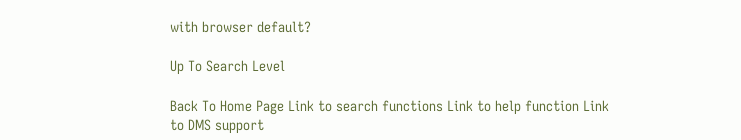with browser default?

Up To Search Level

Back To Home Page Link to search functions Link to help function Link to DMS support